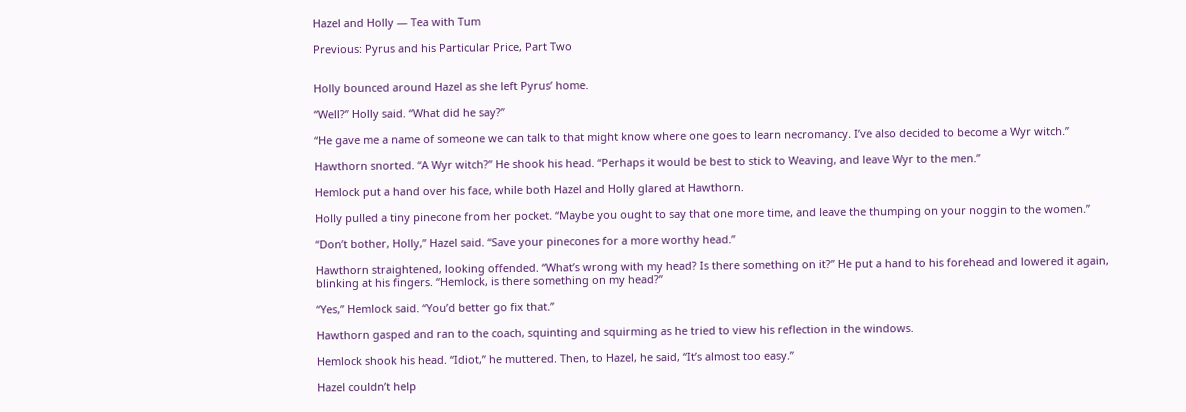Hazel and Holly — Tea with Tum

Previous: Pyrus and his Particular Price, Part Two


Holly bounced around Hazel as she left Pyrus’ home.

“Well?” Holly said. “What did he say?”

“He gave me a name of someone we can talk to that might know where one goes to learn necromancy. I’ve also decided to become a Wyr witch.”

Hawthorn snorted. “A Wyr witch?” He shook his head. “Perhaps it would be best to stick to Weaving, and leave Wyr to the men.”

Hemlock put a hand over his face, while both Hazel and Holly glared at Hawthorn.

Holly pulled a tiny pinecone from her pocket. “Maybe you ought to say that one more time, and leave the thumping on your noggin to the women.”

“Don’t bother, Holly,” Hazel said. “Save your pinecones for a more worthy head.”

Hawthorn straightened, looking offended. “What’s wrong with my head? Is there something on it?” He put a hand to his forehead and lowered it again, blinking at his fingers. “Hemlock, is there something on my head?”

“Yes,” Hemlock said. “You’d better go fix that.”

Hawthorn gasped and ran to the coach, squinting and squirming as he tried to view his reflection in the windows.

Hemlock shook his head. “Idiot,” he muttered. Then, to Hazel, he said, “It’s almost too easy.”

Hazel couldn’t help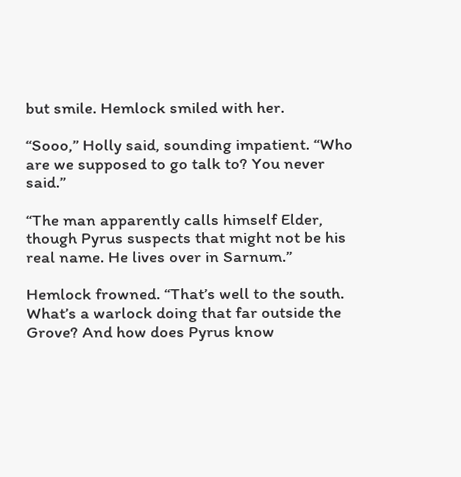but smile. Hemlock smiled with her.

“Sooo,” Holly said, sounding impatient. “Who are we supposed to go talk to? You never said.”

“The man apparently calls himself Elder, though Pyrus suspects that might not be his real name. He lives over in Sarnum.”

Hemlock frowned. “That’s well to the south. What’s a warlock doing that far outside the Grove? And how does Pyrus know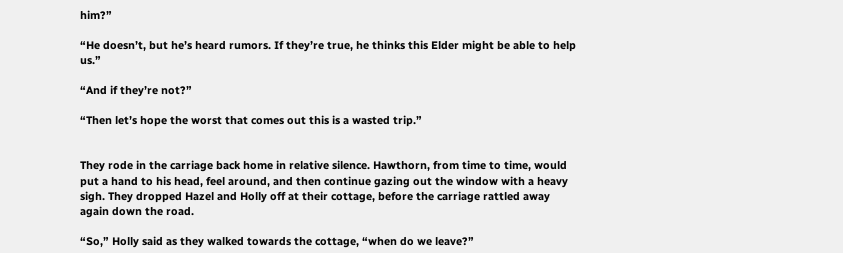him?”

“He doesn’t, but he’s heard rumors. If they’re true, he thinks this Elder might be able to help us.”

“And if they’re not?”

“Then let’s hope the worst that comes out this is a wasted trip.”


They rode in the carriage back home in relative silence. Hawthorn, from time to time, would put a hand to his head, feel around, and then continue gazing out the window with a heavy sigh. They dropped Hazel and Holly off at their cottage, before the carriage rattled away again down the road.

“So,” Holly said as they walked towards the cottage, “when do we leave?”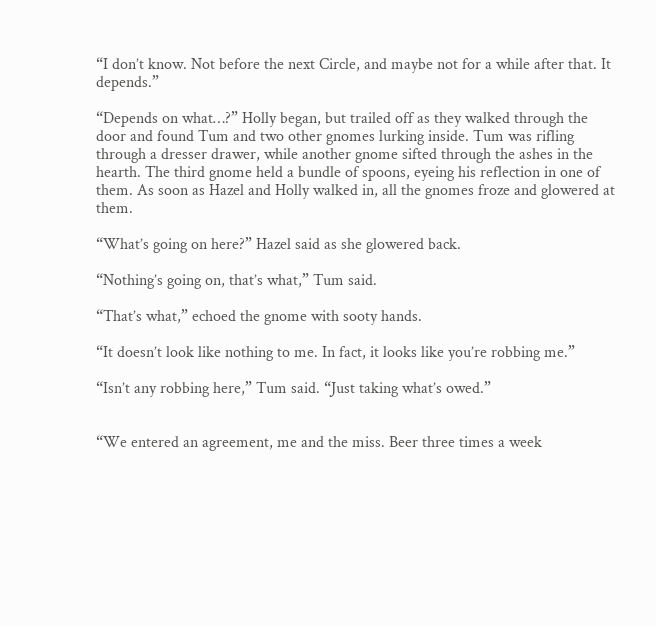“I don’t know. Not before the next Circle, and maybe not for a while after that. It depends.”

“Depends on what…?” Holly began, but trailed off as they walked through the door and found Tum and two other gnomes lurking inside. Tum was rifling through a dresser drawer, while another gnome sifted through the ashes in the hearth. The third gnome held a bundle of spoons, eyeing his reflection in one of them. As soon as Hazel and Holly walked in, all the gnomes froze and glowered at them.

“What’s going on here?” Hazel said as she glowered back.

“Nothing’s going on, that’s what,” Tum said.

“That’s what,” echoed the gnome with sooty hands.

“It doesn’t look like nothing to me. In fact, it looks like you’re robbing me.”

“Isn’t any robbing here,” Tum said. “Just taking what’s owed.”


“We entered an agreement, me and the miss. Beer three times a week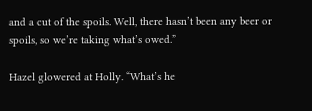and a cut of the spoils. Well, there hasn’t been any beer or spoils, so we’re taking what’s owed.”

Hazel glowered at Holly. “What’s he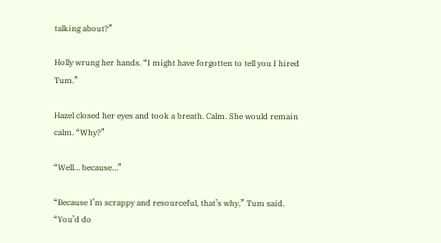talking about?”

Holly wrung her hands. “I might have forgotten to tell you I hired Tum.”

Hazel closed her eyes and took a breath. Calm. She would remain calm. “Why?”

“Well… because…”

“Because I’m scrappy and resourceful, that’s why,” Tum said. “You’d do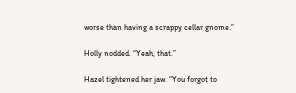worse than having a scrappy cellar gnome.”

Holly nodded. “Yeah, that.”

Hazel tightened her jaw. “You forgot to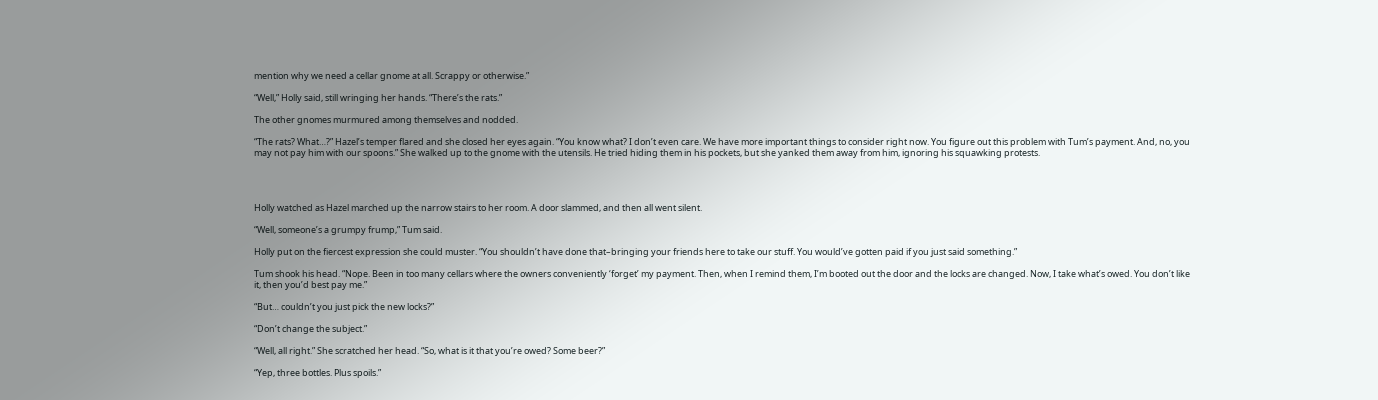mention why we need a cellar gnome at all. Scrappy or otherwise.”

“Well,” Holly said, still wringing her hands. “There’s the rats.”

The other gnomes murmured among themselves and nodded.

“The rats? What…?” Hazel’s temper flared and she closed her eyes again. “You know what? I don’t even care. We have more important things to consider right now. You figure out this problem with Tum’s payment. And, no, you may not pay him with our spoons.” She walked up to the gnome with the utensils. He tried hiding them in his pockets, but she yanked them away from him, ignoring his squawking protests.




Holly watched as Hazel marched up the narrow stairs to her room. A door slammed, and then all went silent.

“Well, someone’s a grumpy frump,” Tum said.

Holly put on the fiercest expression she could muster. “You shouldn’t have done that–bringing your friends here to take our stuff. You would’ve gotten paid if you just said something.”

Tum shook his head. “Nope. Been in too many cellars where the owners conveniently ‘forget’ my payment. Then, when I remind them, I’m booted out the door and the locks are changed. Now, I take what’s owed. You don’t like it, then you’d best pay me.”

“But… couldn’t you just pick the new locks?”

“Don’t change the subject.”

“Well, all right.” She scratched her head. “So, what is it that you’re owed? Some beer?”

“Yep, three bottles. Plus spoils.”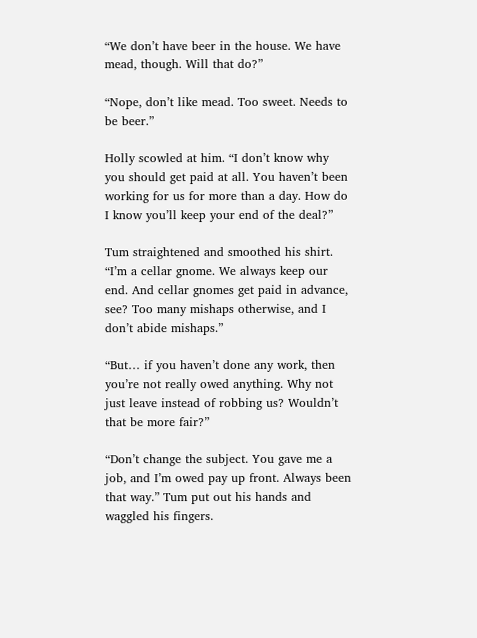“We don’t have beer in the house. We have mead, though. Will that do?”

“Nope, don’t like mead. Too sweet. Needs to be beer.”

Holly scowled at him. “I don’t know why you should get paid at all. You haven’t been working for us for more than a day. How do I know you’ll keep your end of the deal?”

Tum straightened and smoothed his shirt. “I’m a cellar gnome. We always keep our end. And cellar gnomes get paid in advance, see? Too many mishaps otherwise, and I don’t abide mishaps.”

“But… if you haven’t done any work, then you’re not really owed anything. Why not just leave instead of robbing us? Wouldn’t that be more fair?”

“Don’t change the subject. You gave me a job, and I’m owed pay up front. Always been that way.” Tum put out his hands and waggled his fingers.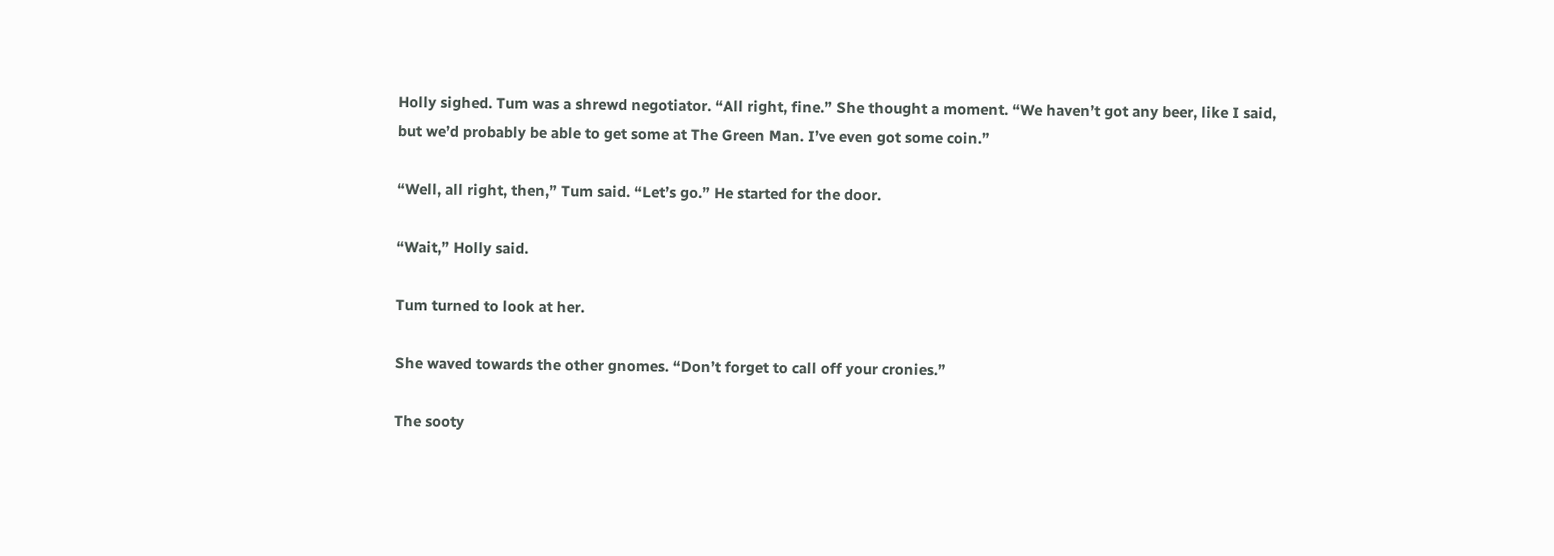Holly sighed. Tum was a shrewd negotiator. “All right, fine.” She thought a moment. “We haven’t got any beer, like I said, but we’d probably be able to get some at The Green Man. I’ve even got some coin.”

“Well, all right, then,” Tum said. “Let’s go.” He started for the door.

“Wait,” Holly said.

Tum turned to look at her.

She waved towards the other gnomes. “Don’t forget to call off your cronies.”

The sooty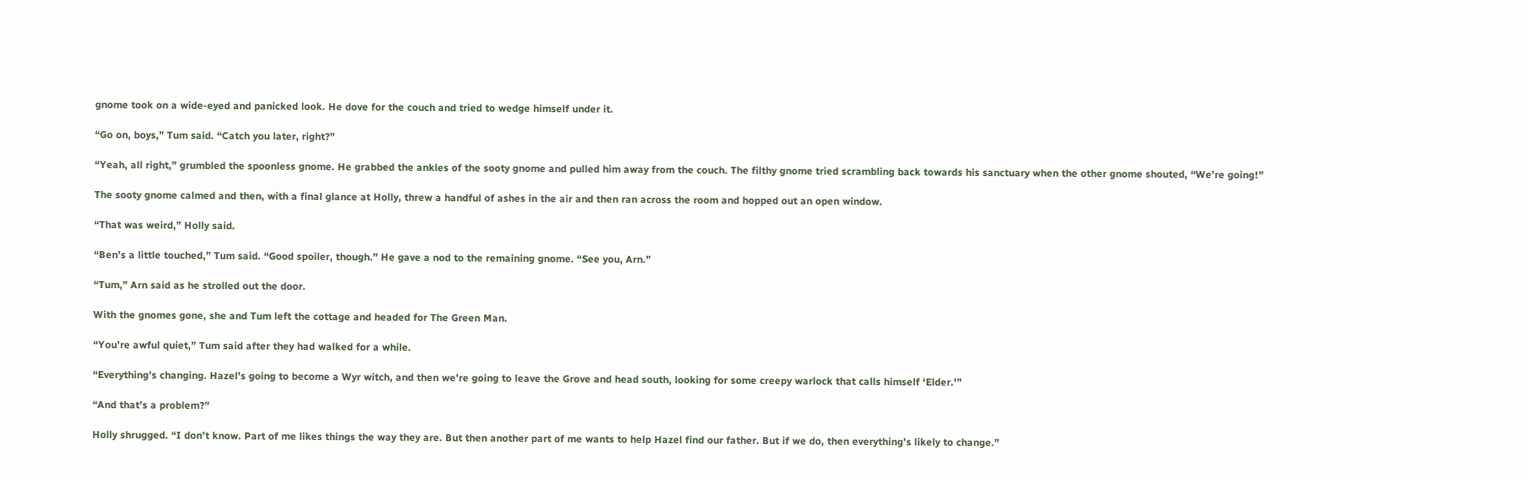gnome took on a wide-eyed and panicked look. He dove for the couch and tried to wedge himself under it.

“Go on, boys,” Tum said. “Catch you later, right?”

“Yeah, all right,” grumbled the spoonless gnome. He grabbed the ankles of the sooty gnome and pulled him away from the couch. The filthy gnome tried scrambling back towards his sanctuary when the other gnome shouted, “We’re going!”

The sooty gnome calmed and then, with a final glance at Holly, threw a handful of ashes in the air and then ran across the room and hopped out an open window.

“That was weird,” Holly said.

“Ben’s a little touched,” Tum said. “Good spoiler, though.” He gave a nod to the remaining gnome. “See you, Arn.”

“Tum,” Arn said as he strolled out the door.

With the gnomes gone, she and Tum left the cottage and headed for The Green Man.

“You’re awful quiet,” Tum said after they had walked for a while.

“Everything’s changing. Hazel’s going to become a Wyr witch, and then we’re going to leave the Grove and head south, looking for some creepy warlock that calls himself ‘Elder.'”

“And that’s a problem?”

Holly shrugged. “I don’t know. Part of me likes things the way they are. But then another part of me wants to help Hazel find our father. But if we do, then everything’s likely to change.”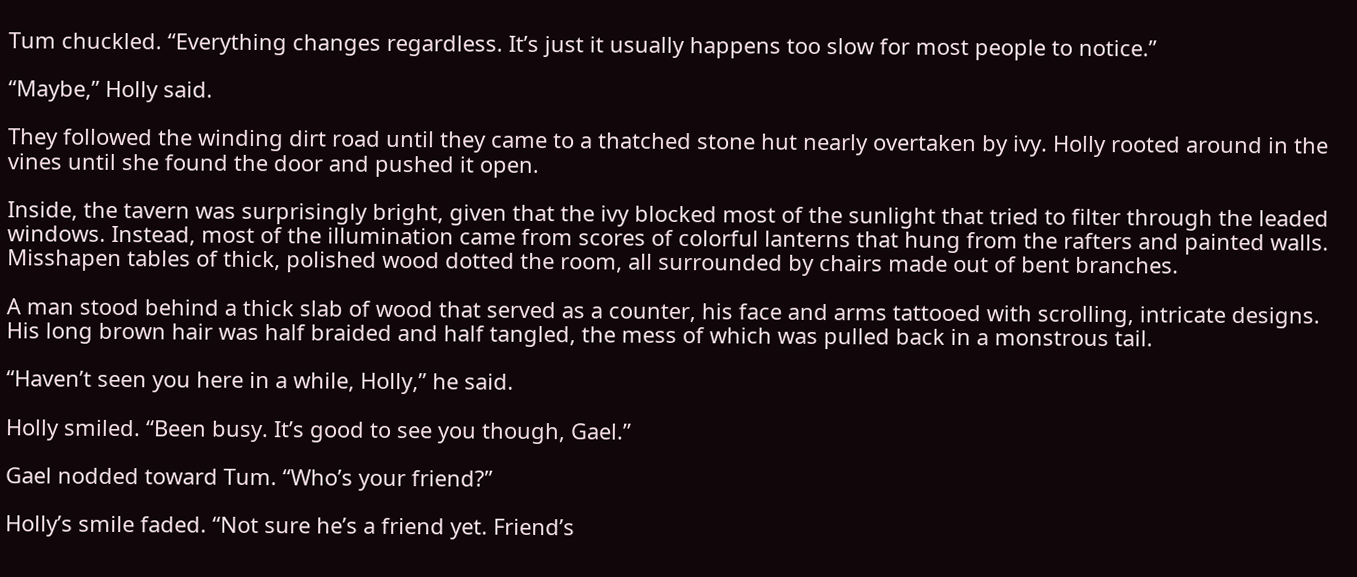Tum chuckled. “Everything changes regardless. It’s just it usually happens too slow for most people to notice.”

“Maybe,” Holly said.

They followed the winding dirt road until they came to a thatched stone hut nearly overtaken by ivy. Holly rooted around in the vines until she found the door and pushed it open.

Inside, the tavern was surprisingly bright, given that the ivy blocked most of the sunlight that tried to filter through the leaded windows. Instead, most of the illumination came from scores of colorful lanterns that hung from the rafters and painted walls. Misshapen tables of thick, polished wood dotted the room, all surrounded by chairs made out of bent branches.

A man stood behind a thick slab of wood that served as a counter, his face and arms tattooed with scrolling, intricate designs. His long brown hair was half braided and half tangled, the mess of which was pulled back in a monstrous tail.

“Haven’t seen you here in a while, Holly,” he said.

Holly smiled. “Been busy. It’s good to see you though, Gael.”

Gael nodded toward Tum. “Who’s your friend?”

Holly’s smile faded. “Not sure he’s a friend yet. Friend’s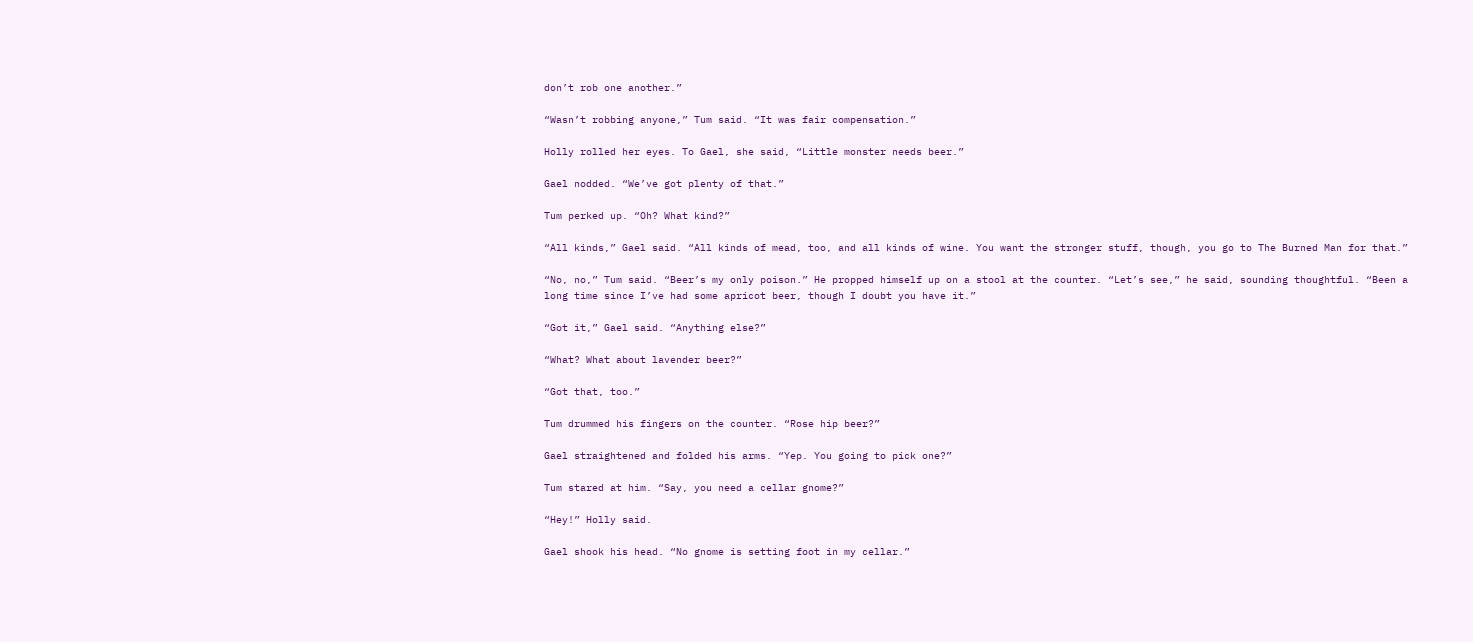don’t rob one another.”

“Wasn’t robbing anyone,” Tum said. “It was fair compensation.”

Holly rolled her eyes. To Gael, she said, “Little monster needs beer.”

Gael nodded. “We’ve got plenty of that.”

Tum perked up. “Oh? What kind?”

“All kinds,” Gael said. “All kinds of mead, too, and all kinds of wine. You want the stronger stuff, though, you go to The Burned Man for that.”

“No, no,” Tum said. “Beer’s my only poison.” He propped himself up on a stool at the counter. “Let’s see,” he said, sounding thoughtful. “Been a long time since I’ve had some apricot beer, though I doubt you have it.”

“Got it,” Gael said. “Anything else?”

“What? What about lavender beer?”

“Got that, too.”

Tum drummed his fingers on the counter. “Rose hip beer?”

Gael straightened and folded his arms. “Yep. You going to pick one?”

Tum stared at him. “Say, you need a cellar gnome?”

“Hey!” Holly said.

Gael shook his head. “No gnome is setting foot in my cellar.”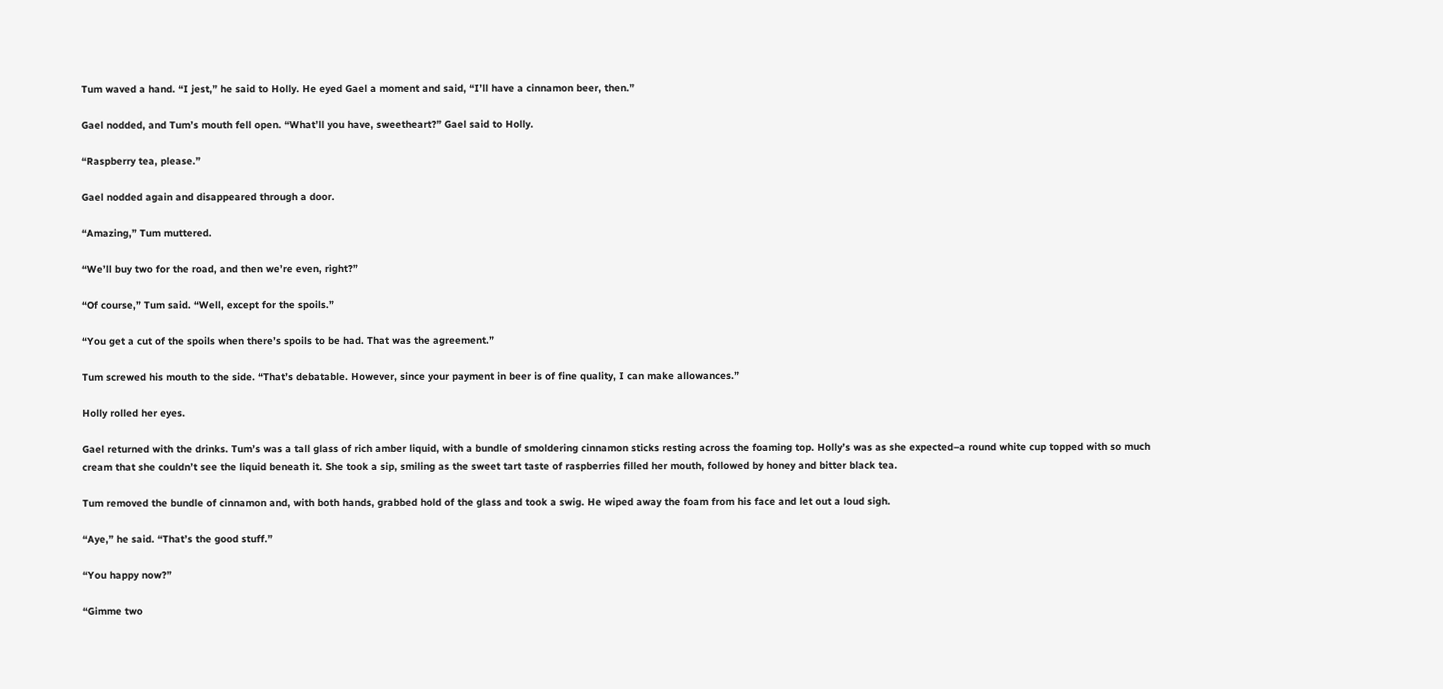Tum waved a hand. “I jest,” he said to Holly. He eyed Gael a moment and said, “I’ll have a cinnamon beer, then.”

Gael nodded, and Tum’s mouth fell open. “What’ll you have, sweetheart?” Gael said to Holly.

“Raspberry tea, please.”

Gael nodded again and disappeared through a door.

“Amazing,” Tum muttered.

“We’ll buy two for the road, and then we’re even, right?”

“Of course,” Tum said. “Well, except for the spoils.”

“You get a cut of the spoils when there’s spoils to be had. That was the agreement.”

Tum screwed his mouth to the side. “That’s debatable. However, since your payment in beer is of fine quality, I can make allowances.”

Holly rolled her eyes.

Gael returned with the drinks. Tum’s was a tall glass of rich amber liquid, with a bundle of smoldering cinnamon sticks resting across the foaming top. Holly’s was as she expected–a round white cup topped with so much cream that she couldn’t see the liquid beneath it. She took a sip, smiling as the sweet tart taste of raspberries filled her mouth, followed by honey and bitter black tea.

Tum removed the bundle of cinnamon and, with both hands, grabbed hold of the glass and took a swig. He wiped away the foam from his face and let out a loud sigh.

“Aye,” he said. “That’s the good stuff.”

“You happy now?”

“Gimme two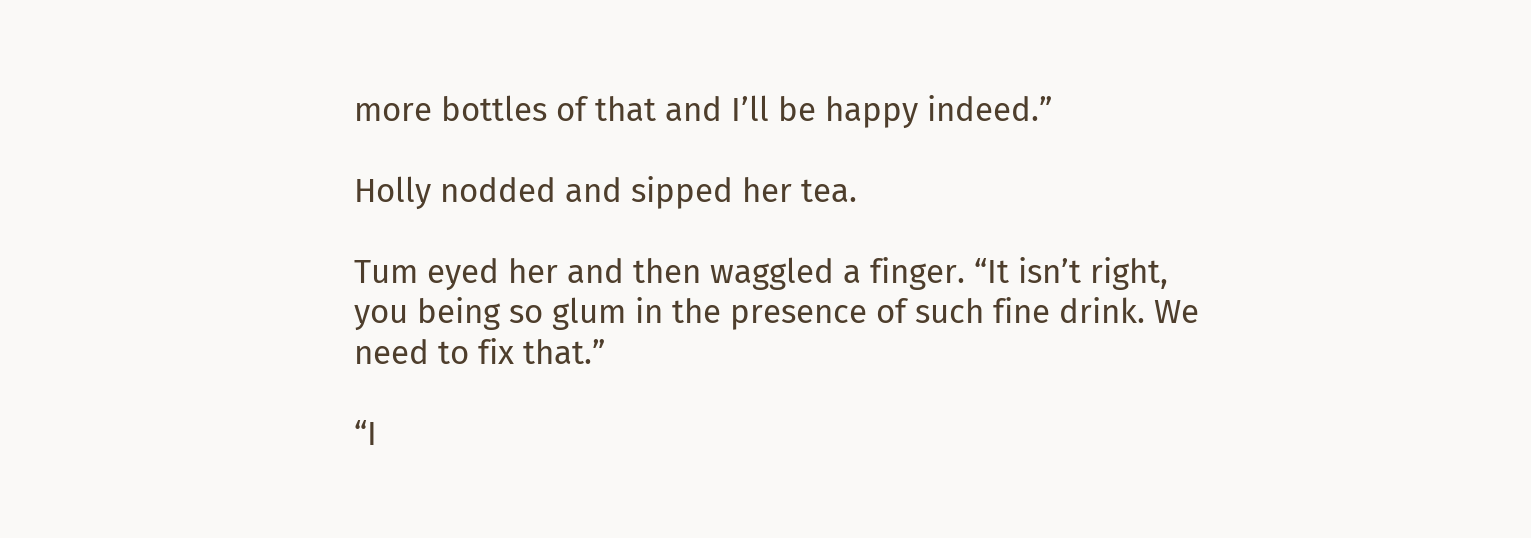more bottles of that and I’ll be happy indeed.”

Holly nodded and sipped her tea.

Tum eyed her and then waggled a finger. “It isn’t right, you being so glum in the presence of such fine drink. We need to fix that.”

“I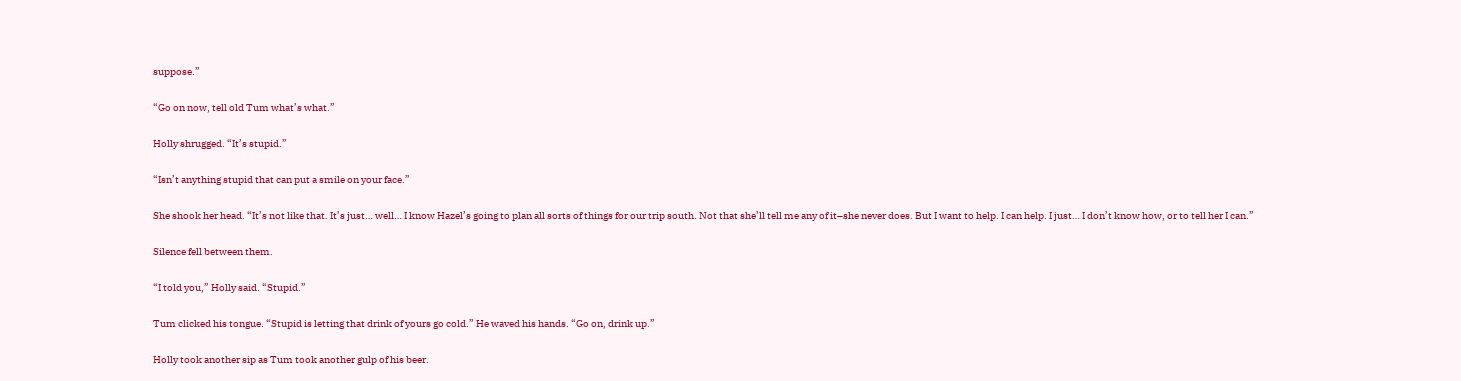suppose.”

“Go on now, tell old Tum what’s what.”

Holly shrugged. “It’s stupid.”

“Isn’t anything stupid that can put a smile on your face.”

She shook her head. “It’s not like that. It’s just… well… I know Hazel’s going to plan all sorts of things for our trip south. Not that she’ll tell me any of it–she never does. But I want to help. I can help. I just… I don’t know how, or to tell her I can.”

Silence fell between them.

“I told you,” Holly said. “Stupid.”

Tum clicked his tongue. “Stupid is letting that drink of yours go cold.” He waved his hands. “Go on, drink up.”

Holly took another sip as Tum took another gulp of his beer.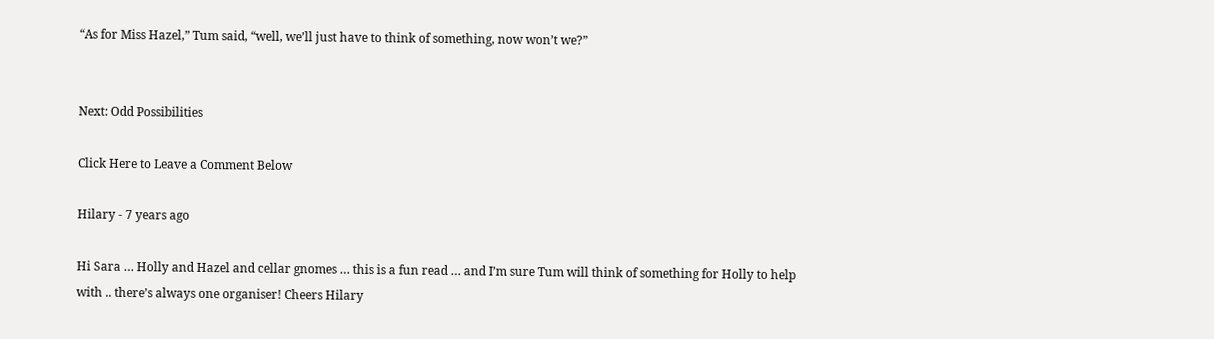“As for Miss Hazel,” Tum said, “well, we’ll just have to think of something, now won’t we?”


Next: Odd Possibilities

Click Here to Leave a Comment Below

Hilary - 7 years ago

Hi Sara … Holly and Hazel and cellar gnomes … this is a fun read … and I’m sure Tum will think of something for Holly to help with .. there’s always one organiser! Cheers Hilary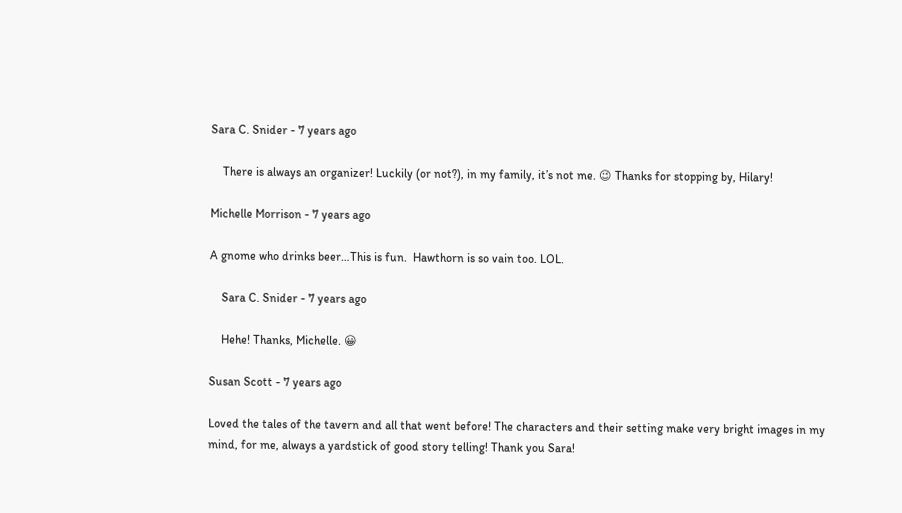Sara C. Snider - 7 years ago

    There is always an organizer! Luckily (or not?), in my family, it’s not me. 😉 Thanks for stopping by, Hilary!

Michelle Morrison - 7 years ago

A gnome who drinks beer…This is fun.  Hawthorn is so vain too. LOL.

    Sara C. Snider - 7 years ago

    Hehe! Thanks, Michelle. 😀

Susan Scott - 7 years ago

Loved the tales of the tavern and all that went before! The characters and their setting make very bright images in my mind, for me, always a yardstick of good story telling! Thank you Sara!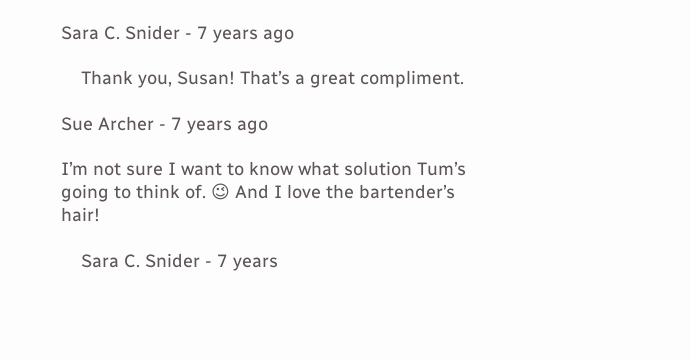Sara C. Snider - 7 years ago

    Thank you, Susan! That’s a great compliment.

Sue Archer - 7 years ago

I’m not sure I want to know what solution Tum’s going to think of. 😉 And I love the bartender’s hair!

    Sara C. Snider - 7 years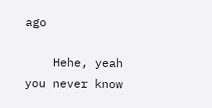ago

    Hehe, yeah you never know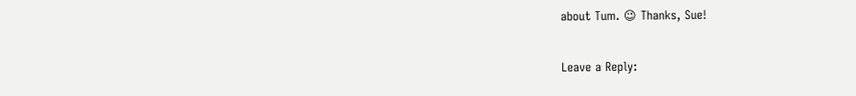about Tum. 😉 Thanks, Sue!

Leave a Reply: